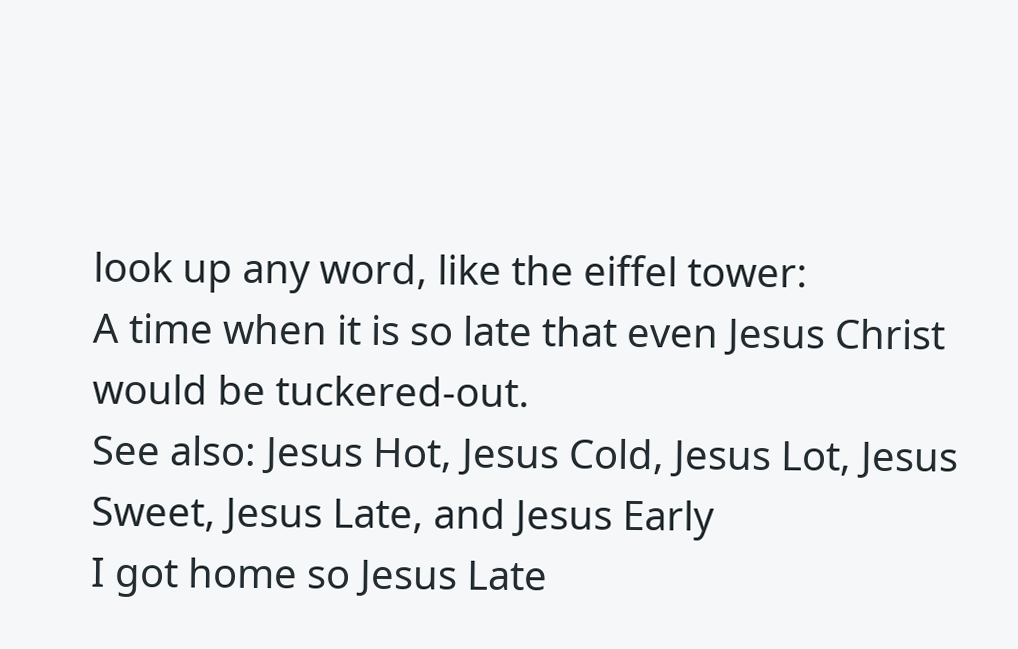look up any word, like the eiffel tower:
A time when it is so late that even Jesus Christ would be tuckered-out.
See also: Jesus Hot, Jesus Cold, Jesus Lot, Jesus Sweet, Jesus Late, and Jesus Early
I got home so Jesus Late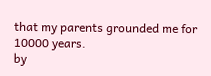that my parents grounded me for 10000 years.
by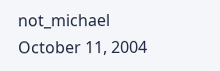not_michael October 11, 2004